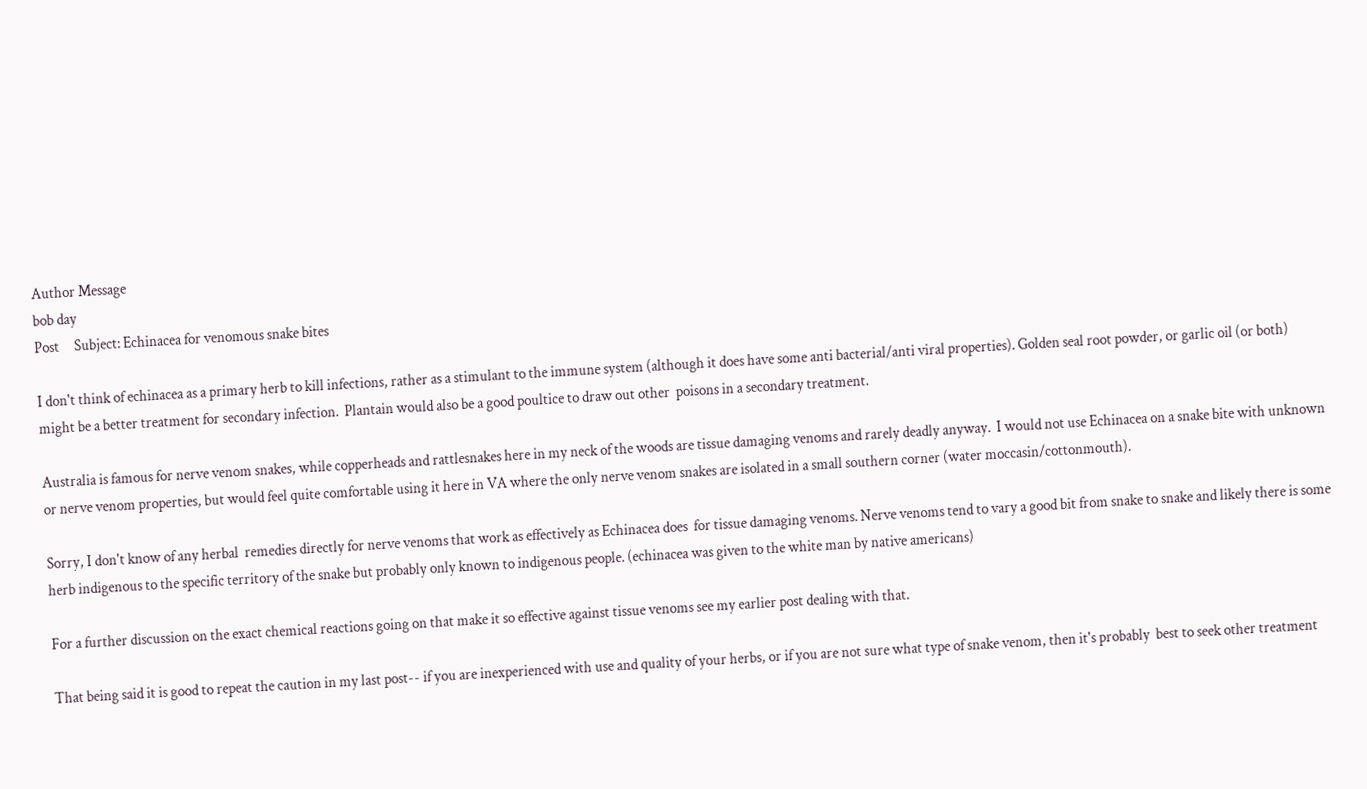Author Message
bob day
Post     Subject: Echinacea for venomous snake bites

I don't think of echinacea as a primary herb to kill infections, rather as a stimulant to the immune system (although it does have some anti bacterial/anti viral properties). Golden seal root powder, or garlic oil (or both) might be a better treatment for secondary infection.  Plantain would also be a good poultice to draw out other  poisons in a secondary treatment.

Australia is famous for nerve venom snakes, while copperheads and rattlesnakes here in my neck of the woods are tissue damaging venoms and rarely deadly anyway.  I would not use Echinacea on a snake bite with unknown or nerve venom properties, but would feel quite comfortable using it here in VA where the only nerve venom snakes are isolated in a small southern corner (water moccasin/cottonmouth).

Sorry, I don't know of any herbal  remedies directly for nerve venoms that work as effectively as Echinacea does  for tissue damaging venoms. Nerve venoms tend to vary a good bit from snake to snake and likely there is some herb indigenous to the specific territory of the snake but probably only known to indigenous people. (echinacea was given to the white man by native americans)

For a further discussion on the exact chemical reactions going on that make it so effective against tissue venoms see my earlier post dealing with that.

That being said it is good to repeat the caution in my last post-- if you are inexperienced with use and quality of your herbs, or if you are not sure what type of snake venom, then it's probably  best to seek other treatment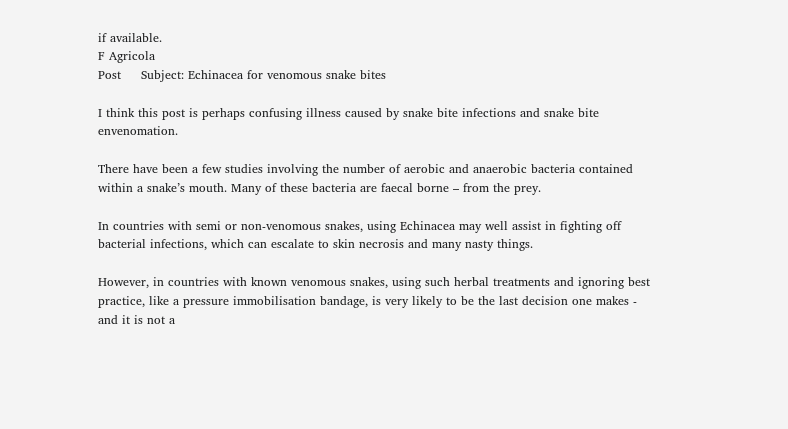if available.
F Agricola
Post     Subject: Echinacea for venomous snake bites

I think this post is perhaps confusing illness caused by snake bite infections and snake bite envenomation.

There have been a few studies involving the number of aerobic and anaerobic bacteria contained within a snake’s mouth. Many of these bacteria are faecal borne – from the prey.

In countries with semi or non-venomous snakes, using Echinacea may well assist in fighting off bacterial infections, which can escalate to skin necrosis and many nasty things.

However, in countries with known venomous snakes, using such herbal treatments and ignoring best practice, like a pressure immobilisation bandage, is very likely to be the last decision one makes - and it is not a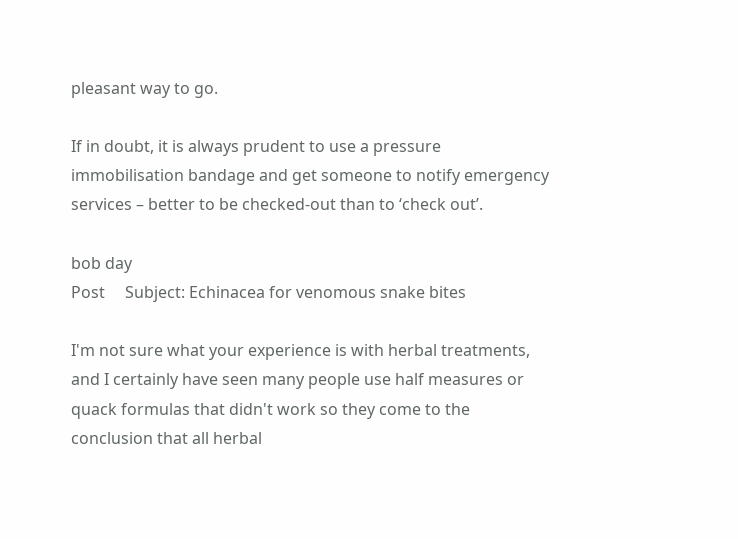pleasant way to go.

If in doubt, it is always prudent to use a pressure immobilisation bandage and get someone to notify emergency services – better to be checked-out than to ‘check out’.

bob day
Post     Subject: Echinacea for venomous snake bites

I'm not sure what your experience is with herbal treatments,  and I certainly have seen many people use half measures or quack formulas that didn't work so they come to the conclusion that all herbal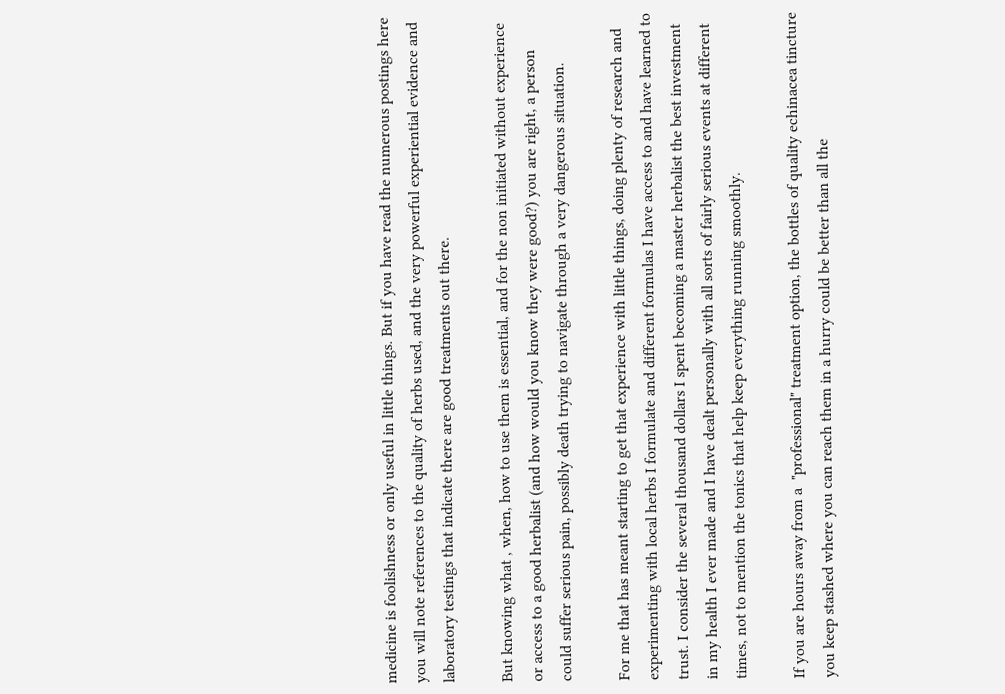medicine is foolishness or only useful in little things. But if you have read the numerous postings here you will note references to the quality of herbs used, and the very powerful experiential evidence and laboratory testings that indicate there are good treatments out there.

But knowing what , when, how to use them is essential, and for the non initiated without experience or access to a good herbalist (and how would you know they were good?) you are right, a person could suffer serious pain, possibly death trying to navigate through a very dangerous situation.

For me that has meant starting to get that experience with little things, doing plenty of research and experimenting with local herbs I formulate and different formulas I have access to and have learned to trust. I consider the several thousand dollars I spent becoming a master herbalist the best investment in my health I ever made and I have dealt personally with all sorts of fairly serious events at different times, not to mention the tonics that help keep everything running smoothly.

If you are hours away from a  "professional" treatment option, the bottles of quality echinacea tincture you keep stashed where you can reach them in a hurry could be better than all the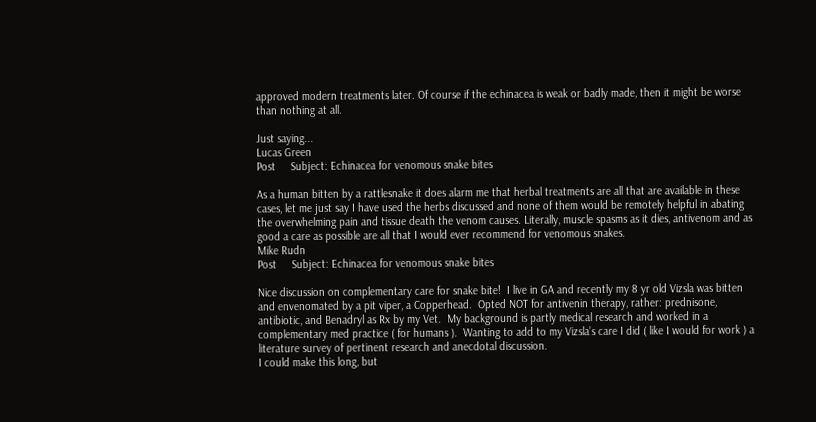approved modern treatments later. Of course if the echinacea is weak or badly made, then it might be worse than nothing at all.

Just saying...
Lucas Green
Post     Subject: Echinacea for venomous snake bites

As a human bitten by a rattlesnake it does alarm me that herbal treatments are all that are available in these cases, let me just say I have used the herbs discussed and none of them would be remotely helpful in abating the overwhelming pain and tissue death the venom causes. Literally, muscle spasms as it dies, antivenom and as good a care as possible are all that I would ever recommend for venomous snakes.
Mike Rudn
Post     Subject: Echinacea for venomous snake bites

Nice discussion on complementary care for snake bite!  I live in GA and recently my 8 yr old Vizsla was bitten and envenomated by a pit viper, a Copperhead.  Opted NOT for antivenin therapy, rather: prednisone, antibiotic, and Benadryl as Rx by my Vet.  My background is partly medical research and worked in a complementary med practice ( for humans ).  Wanting to add to my Vizsla’s care I did ( like I would for work ) a literature survey of pertinent research and anecdotal discussion.
I could make this long, but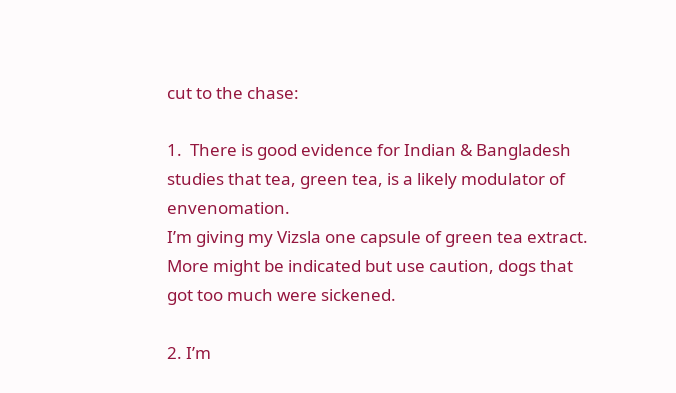cut to the chase:

1.  There is good evidence for Indian & Bangladesh studies that tea, green tea, is a likely modulator of envenomation.
I’m giving my Vizsla one capsule of green tea extract.  More might be indicated but use caution, dogs that got too much were sickened.

2. I’m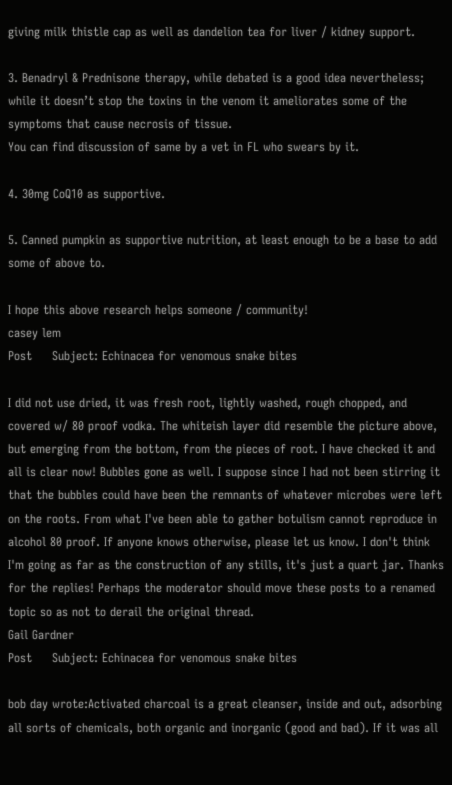giving milk thistle cap as well as dandelion tea for liver / kidney support.

3. Benadryl & Prednisone therapy, while debated is a good idea nevertheless; while it doesn’t stop the toxins in the venom it ameliorates some of the symptoms that cause necrosis of tissue.
You can find discussion of same by a vet in FL who swears by it.

4. 30mg CoQ10 as supportive.

5. Canned pumpkin as supportive nutrition, at least enough to be a base to add some of above to.

I hope this above research helps someone / community!
casey lem
Post     Subject: Echinacea for venomous snake bites

I did not use dried, it was fresh root, lightly washed, rough chopped, and covered w/ 80 proof vodka. The whiteish layer did resemble the picture above, but emerging from the bottom, from the pieces of root. I have checked it and all is clear now! Bubbles gone as well. I suppose since I had not been stirring it that the bubbles could have been the remnants of whatever microbes were left on the roots. From what I've been able to gather botulism cannot reproduce in alcohol 80 proof. If anyone knows otherwise, please let us know. I don't think I'm going as far as the construction of any stills, it's just a quart jar. Thanks for the replies! Perhaps the moderator should move these posts to a renamed topic so as not to derail the original thread.
Gail Gardner
Post     Subject: Echinacea for venomous snake bites

bob day wrote:Activated charcoal is a great cleanser, inside and out, adsorbing all sorts of chemicals, both organic and inorganic (good and bad). If it was all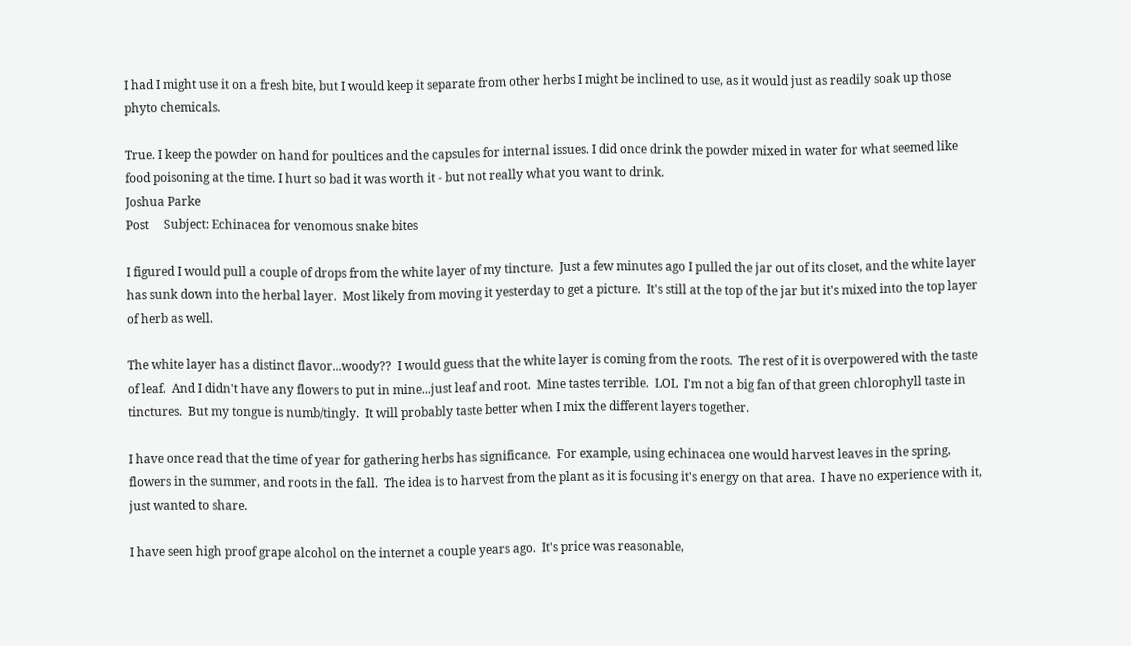I had I might use it on a fresh bite, but I would keep it separate from other herbs I might be inclined to use, as it would just as readily soak up those phyto chemicals.

True. I keep the powder on hand for poultices and the capsules for internal issues. I did once drink the powder mixed in water for what seemed like food poisoning at the time. I hurt so bad it was worth it - but not really what you want to drink.
Joshua Parke
Post     Subject: Echinacea for venomous snake bites

I figured I would pull a couple of drops from the white layer of my tincture.  Just a few minutes ago I pulled the jar out of its closet, and the white layer has sunk down into the herbal layer.  Most likely from moving it yesterday to get a picture.  It's still at the top of the jar but it's mixed into the top layer of herb as well.

The white layer has a distinct flavor...woody??  I would guess that the white layer is coming from the roots.  The rest of it is overpowered with the taste of leaf.  And I didn't have any flowers to put in mine...just leaf and root.  Mine tastes terrible.  LOL  I'm not a big fan of that green chlorophyll taste in tinctures.  But my tongue is numb/tingly.  It will probably taste better when I mix the different layers together.

I have once read that the time of year for gathering herbs has significance.  For example, using echinacea one would harvest leaves in the spring, flowers in the summer, and roots in the fall.  The idea is to harvest from the plant as it is focusing it's energy on that area.  I have no experience with it, just wanted to share.

I have seen high proof grape alcohol on the internet a couple years ago.  It's price was reasonable,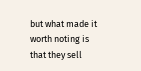but what made it worth noting is that they sell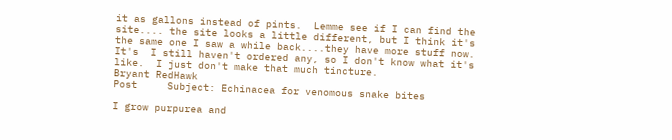it as gallons instead of pints.  Lemme see if I can find the site.... the site looks a little different, but I think it's the same one I saw a while back....they have more stuff now.  It's  I still haven't ordered any, so I don't know what it's like.  I just don't make that much tincture.
Bryant RedHawk
Post     Subject: Echinacea for venomous snake bites

I grow purpurea and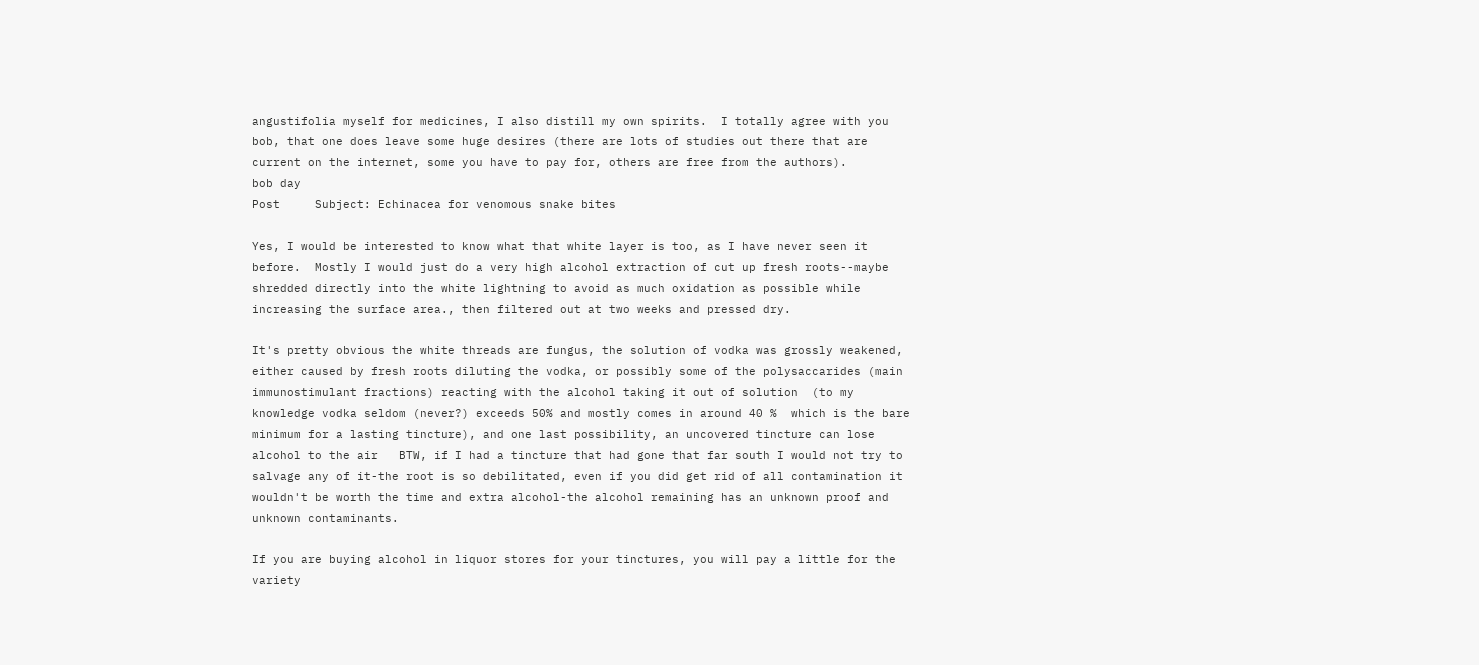angustifolia myself for medicines, I also distill my own spirits.  I totally agree with you bob, that one does leave some huge desires (there are lots of studies out there that are current on the internet, some you have to pay for, others are free from the authors).
bob day
Post     Subject: Echinacea for venomous snake bites

Yes, I would be interested to know what that white layer is too, as I have never seen it before.  Mostly I would just do a very high alcohol extraction of cut up fresh roots--maybe shredded directly into the white lightning to avoid as much oxidation as possible while increasing the surface area., then filtered out at two weeks and pressed dry.

It's pretty obvious the white threads are fungus, the solution of vodka was grossly weakened, either caused by fresh roots diluting the vodka, or possibly some of the polysaccarides (main immunostimulant fractions) reacting with the alcohol taking it out of solution  (to my knowledge vodka seldom (never?) exceeds 50% and mostly comes in around 40 %  which is the bare minimum for a lasting tincture), and one last possibility, an uncovered tincture can lose alcohol to the air   BTW, if I had a tincture that had gone that far south I would not try to salvage any of it-the root is so debilitated, even if you did get rid of all contamination it wouldn't be worth the time and extra alcohol-the alcohol remaining has an unknown proof and unknown contaminants.

If you are buying alcohol in liquor stores for your tinctures, you will pay a little for the variety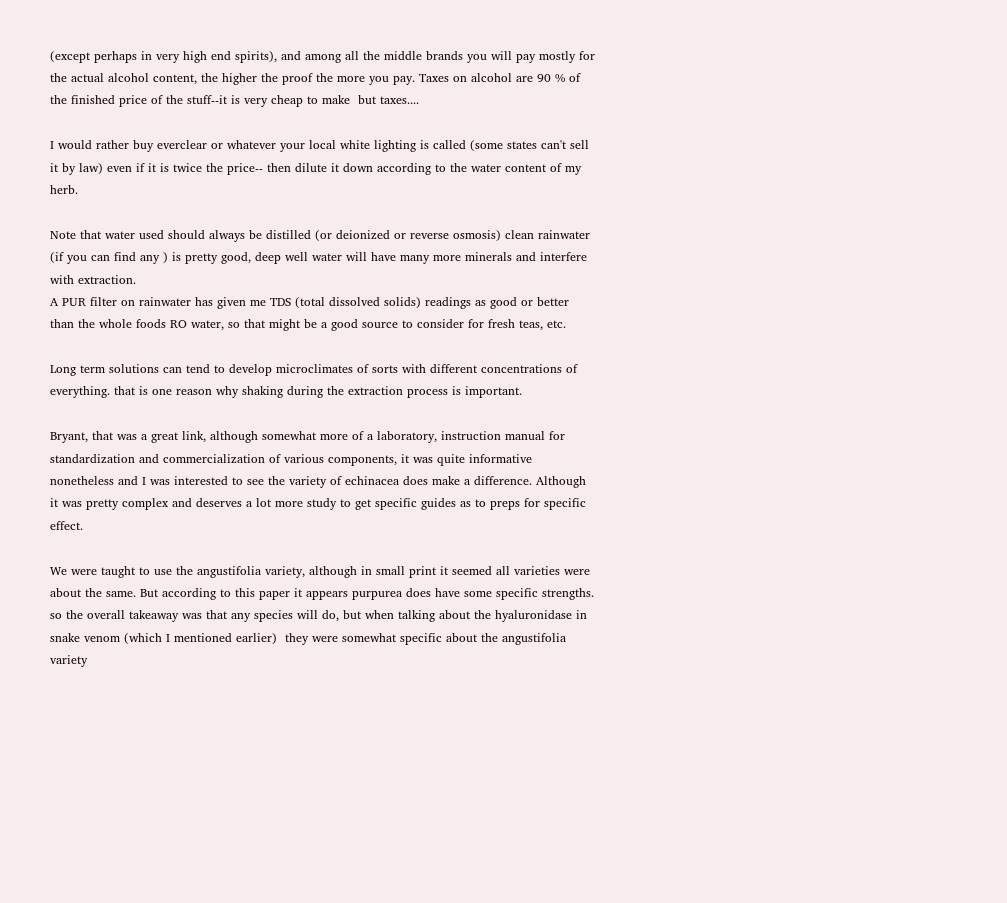(except perhaps in very high end spirits), and among all the middle brands you will pay mostly for the actual alcohol content, the higher the proof the more you pay. Taxes on alcohol are 90 % of the finished price of the stuff--it is very cheap to make  but taxes....

I would rather buy everclear or whatever your local white lighting is called (some states can't sell it by law) even if it is twice the price-- then dilute it down according to the water content of my herb.

Note that water used should always be distilled (or deionized or reverse osmosis) clean rainwater (if you can find any ) is pretty good, deep well water will have many more minerals and interfere with extraction.
A PUR filter on rainwater has given me TDS (total dissolved solids) readings as good or better than the whole foods RO water, so that might be a good source to consider for fresh teas, etc.

Long term solutions can tend to develop microclimates of sorts with different concentrations of everything. that is one reason why shaking during the extraction process is important.

Bryant, that was a great link, although somewhat more of a laboratory, instruction manual for standardization and commercialization of various components, it was quite informative nonetheless and I was interested to see the variety of echinacea does make a difference. Although it was pretty complex and deserves a lot more study to get specific guides as to preps for specific effect.

We were taught to use the angustifolia variety, although in small print it seemed all varieties were about the same. But according to this paper it appears purpurea does have some specific strengths. so the overall takeaway was that any species will do, but when talking about the hyaluronidase in snake venom (which I mentioned earlier)  they were somewhat specific about the angustifolia variety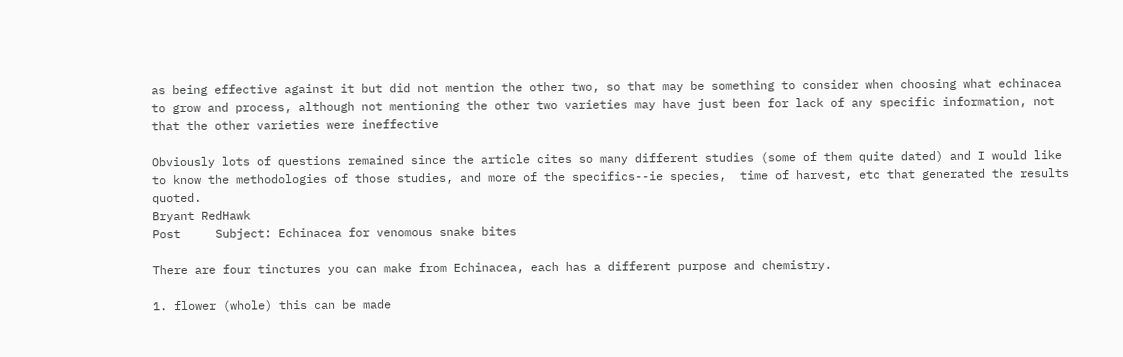as being effective against it but did not mention the other two, so that may be something to consider when choosing what echinacea to grow and process, although not mentioning the other two varieties may have just been for lack of any specific information, not that the other varieties were ineffective

Obviously lots of questions remained since the article cites so many different studies (some of them quite dated) and I would like to know the methodologies of those studies, and more of the specifics--ie species,  time of harvest, etc that generated the results quoted.
Bryant RedHawk
Post     Subject: Echinacea for venomous snake bites

There are four tinctures you can make from Echinacea, each has a different purpose and chemistry.

1. flower (whole) this can be made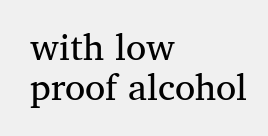with low proof alcohol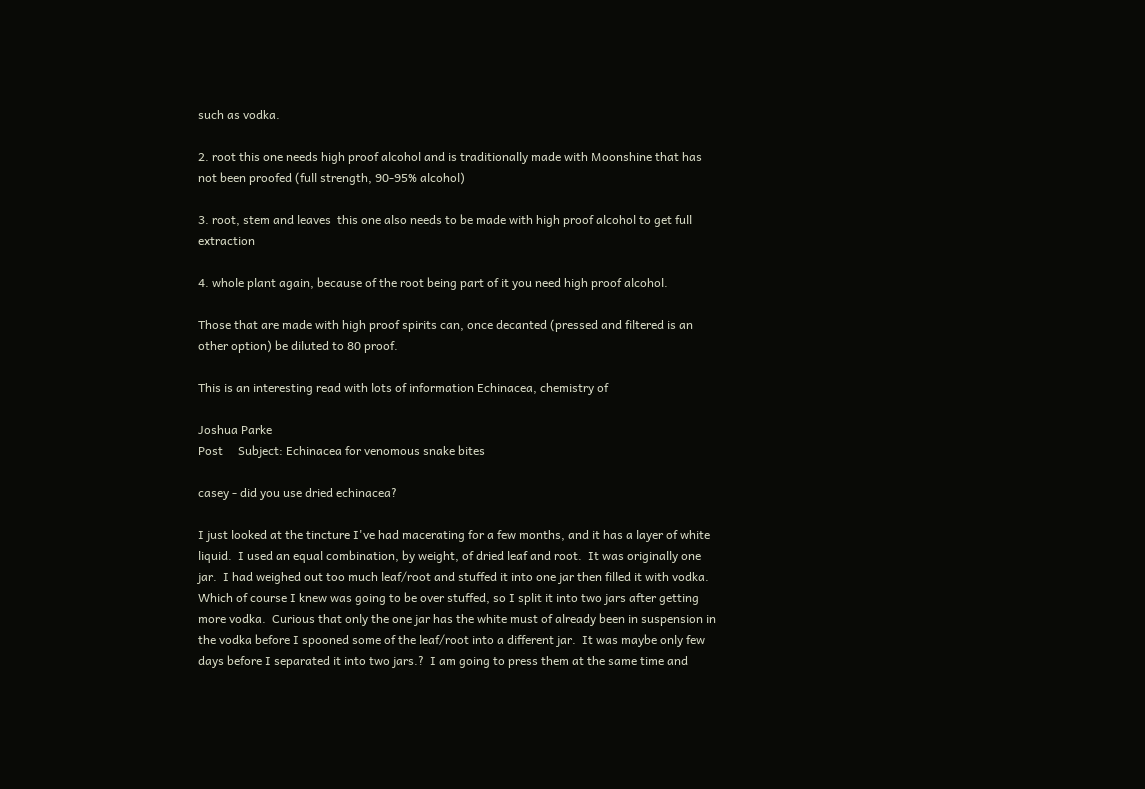such as vodka.

2. root this one needs high proof alcohol and is traditionally made with Moonshine that has not been proofed (full strength, 90-95% alcohol)

3. root, stem and leaves  this one also needs to be made with high proof alcohol to get full extraction

4. whole plant again, because of the root being part of it you need high proof alcohol.

Those that are made with high proof spirits can, once decanted (pressed and filtered is an other option) be diluted to 80 proof.

This is an interesting read with lots of information Echinacea, chemistry of

Joshua Parke
Post     Subject: Echinacea for venomous snake bites

casey - did you use dried echinacea?

I just looked at the tincture I've had macerating for a few months, and it has a layer of white liquid.  I used an equal combination, by weight, of dried leaf and root.  It was originally one jar.  I had weighed out too much leaf/root and stuffed it into one jar then filled it with vodka.  Which of course I knew was going to be over stuffed, so I split it into two jars after getting more vodka.  Curious that only the one jar has the white must of already been in suspension in the vodka before I spooned some of the leaf/root into a different jar.  It was maybe only few days before I separated it into two jars.?  I am going to press them at the same time and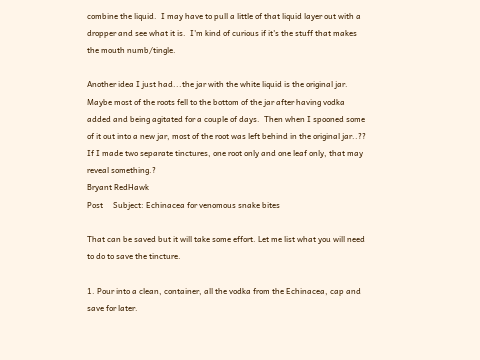combine the liquid.  I may have to pull a little of that liquid layer out with a dropper and see what it is.  I'm kind of curious if it's the stuff that makes the mouth numb/tingle.

Another idea I just had...the jar with the white liquid is the original jar.  Maybe most of the roots fell to the bottom of the jar after having vodka added and being agitated for a couple of days.  Then when I spooned some of it out into a new jar, most of the root was left behind in the original jar..??  If I made two separate tinctures, one root only and one leaf only, that may reveal something.?
Bryant RedHawk
Post     Subject: Echinacea for venomous snake bites

That can be saved but it will take some effort. Let me list what you will need to do to save the tincture.

1. Pour into a clean, container, all the vodka from the Echinacea, cap and save for later.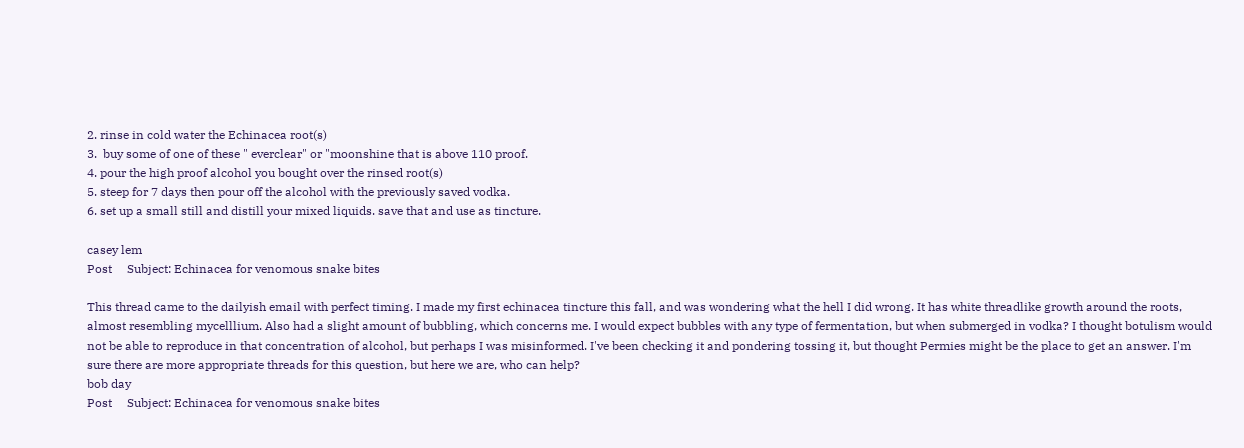2. rinse in cold water the Echinacea root(s)
3.  buy some of one of these " everclear" or "moonshine that is above 110 proof.
4. pour the high proof alcohol you bought over the rinsed root(s)
5. steep for 7 days then pour off the alcohol with the previously saved vodka.
6. set up a small still and distill your mixed liquids. save that and use as tincture.

casey lem
Post     Subject: Echinacea for venomous snake bites

This thread came to the dailyish email with perfect timing. I made my first echinacea tincture this fall, and was wondering what the hell I did wrong. It has white threadlike growth around the roots, almost resembling mycelllium. Also had a slight amount of bubbling, which concerns me. I would expect bubbles with any type of fermentation, but when submerged in vodka? I thought botulism would not be able to reproduce in that concentration of alcohol, but perhaps I was misinformed. I've been checking it and pondering tossing it, but thought Permies might be the place to get an answer. I'm sure there are more appropriate threads for this question, but here we are, who can help?
bob day
Post     Subject: Echinacea for venomous snake bites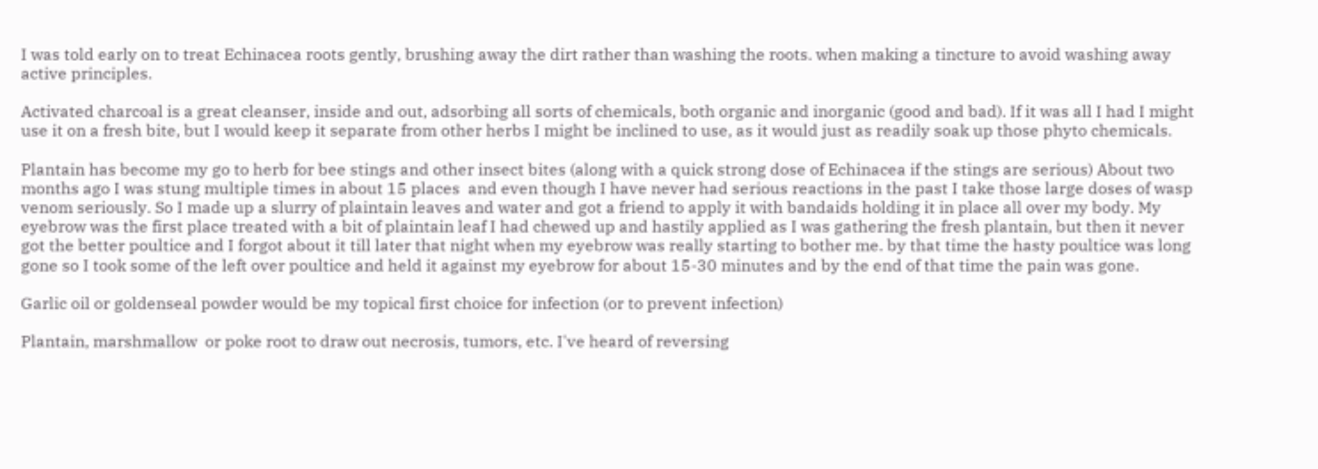I was told early on to treat Echinacea roots gently, brushing away the dirt rather than washing the roots. when making a tincture to avoid washing away active principles.

Activated charcoal is a great cleanser, inside and out, adsorbing all sorts of chemicals, both organic and inorganic (good and bad). If it was all I had I might use it on a fresh bite, but I would keep it separate from other herbs I might be inclined to use, as it would just as readily soak up those phyto chemicals.

Plantain has become my go to herb for bee stings and other insect bites (along with a quick strong dose of Echinacea if the stings are serious) About two months ago I was stung multiple times in about 15 places  and even though I have never had serious reactions in the past I take those large doses of wasp venom seriously. So I made up a slurry of plaintain leaves and water and got a friend to apply it with bandaids holding it in place all over my body. My eyebrow was the first place treated with a bit of plaintain leaf I had chewed up and hastily applied as I was gathering the fresh plantain, but then it never got the better poultice and I forgot about it till later that night when my eyebrow was really starting to bother me. by that time the hasty poultice was long gone so I took some of the left over poultice and held it against my eyebrow for about 15-30 minutes and by the end of that time the pain was gone.

Garlic oil or goldenseal powder would be my topical first choice for infection (or to prevent infection)

Plantain, marshmallow  or poke root to draw out necrosis, tumors, etc. I've heard of reversing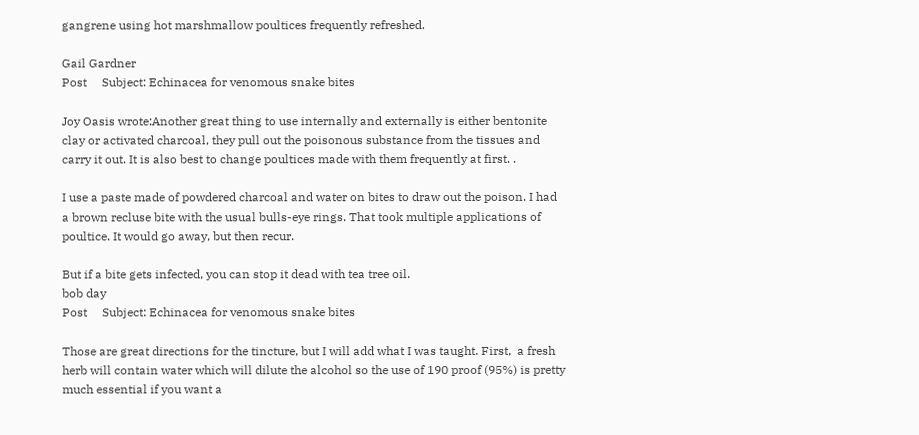gangrene using hot marshmallow poultices frequently refreshed.

Gail Gardner
Post     Subject: Echinacea for venomous snake bites

Joy Oasis wrote:Another great thing to use internally and externally is either bentonite clay or activated charcoal, they pull out the poisonous substance from the tissues and carry it out. It is also best to change poultices made with them frequently at first. .

I use a paste made of powdered charcoal and water on bites to draw out the poison. I had a brown recluse bite with the usual bulls-eye rings. That took multiple applications of poultice. It would go away, but then recur.

But if a bite gets infected, you can stop it dead with tea tree oil.
bob day
Post     Subject: Echinacea for venomous snake bites

Those are great directions for the tincture, but I will add what I was taught. First,  a fresh herb will contain water which will dilute the alcohol so the use of 190 proof (95%) is pretty much essential if you want a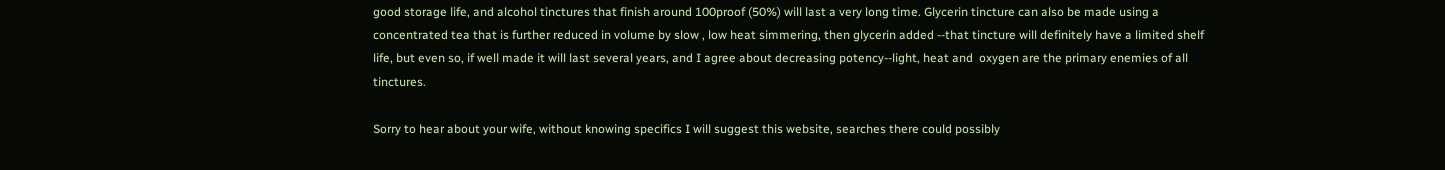good storage life, and alcohol tinctures that finish around 100proof (50%) will last a very long time. Glycerin tincture can also be made using a concentrated tea that is further reduced in volume by slow , low heat simmering, then glycerin added --that tincture will definitely have a limited shelf life, but even so, if well made it will last several years, and I agree about decreasing potency--light, heat and  oxygen are the primary enemies of all tinctures.

Sorry to hear about your wife, without knowing specifics I will suggest this website, searches there could possibly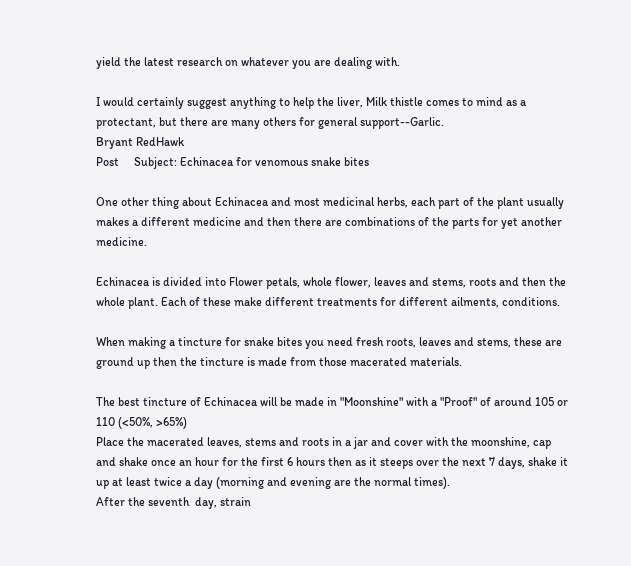yield the latest research on whatever you are dealing with.

I would certainly suggest anything to help the liver, Milk thistle comes to mind as a protectant, but there are many others for general support--Garlic.
Bryant RedHawk
Post     Subject: Echinacea for venomous snake bites

One other thing about Echinacea and most medicinal herbs, each part of the plant usually makes a different medicine and then there are combinations of the parts for yet another medicine.

Echinacea is divided into Flower petals, whole flower, leaves and stems, roots and then the whole plant. Each of these make different treatments for different ailments, conditions.

When making a tincture for snake bites you need fresh roots, leaves and stems, these are ground up then the tincture is made from those macerated materials.

The best tincture of Echinacea will be made in "Moonshine" with a "Proof" of around 105 or 110 (<50%, >65%)
Place the macerated leaves, stems and roots in a jar and cover with the moonshine, cap and shake once an hour for the first 6 hours then as it steeps over the next 7 days, shake it up at least twice a day (morning and evening are the normal times).
After the seventh  day, strain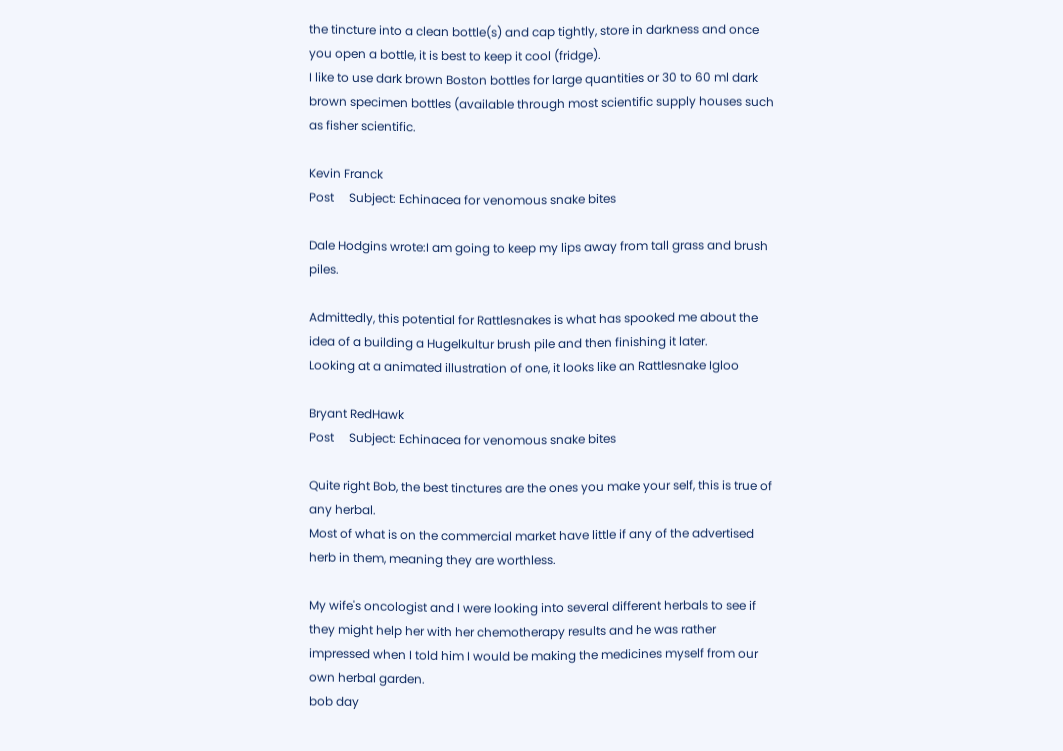the tincture into a clean bottle(s) and cap tightly, store in darkness and once you open a bottle, it is best to keep it cool (fridge).
I like to use dark brown Boston bottles for large quantities or 30 to 60 ml dark brown specimen bottles (available through most scientific supply houses such as fisher scientific.

Kevin Franck
Post     Subject: Echinacea for venomous snake bites

Dale Hodgins wrote:I am going to keep my lips away from tall grass and brush piles.

Admittedly, this potential for Rattlesnakes is what has spooked me about the idea of a building a Hugelkultur brush pile and then finishing it later.
Looking at a animated illustration of one, it looks like an Rattlesnake Igloo

Bryant RedHawk
Post     Subject: Echinacea for venomous snake bites

Quite right Bob, the best tinctures are the ones you make your self, this is true of any herbal.
Most of what is on the commercial market have little if any of the advertised herb in them, meaning they are worthless.

My wife's oncologist and I were looking into several different herbals to see if they might help her with her chemotherapy results and he was rather impressed when I told him I would be making the medicines myself from our own herbal garden.
bob day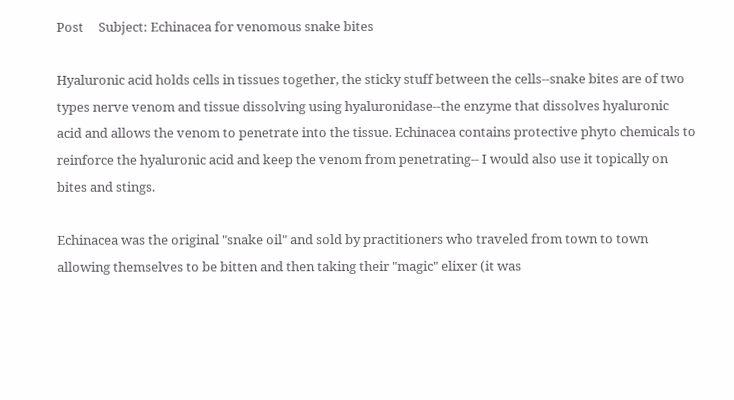Post     Subject: Echinacea for venomous snake bites

Hyaluronic acid holds cells in tissues together, the sticky stuff between the cells--snake bites are of two types nerve venom and tissue dissolving using hyaluronidase--the enzyme that dissolves hyaluronic acid and allows the venom to penetrate into the tissue. Echinacea contains protective phyto chemicals to reinforce the hyaluronic acid and keep the venom from penetrating-- I would also use it topically on bites and stings.

Echinacea was the original "snake oil" and sold by practitioners who traveled from town to town allowing themselves to be bitten and then taking their "magic" elixer (it was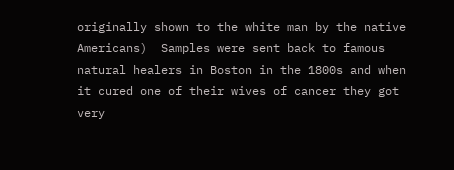originally shown to the white man by the native Americans)  Samples were sent back to famous natural healers in Boston in the 1800s and when it cured one of their wives of cancer they got very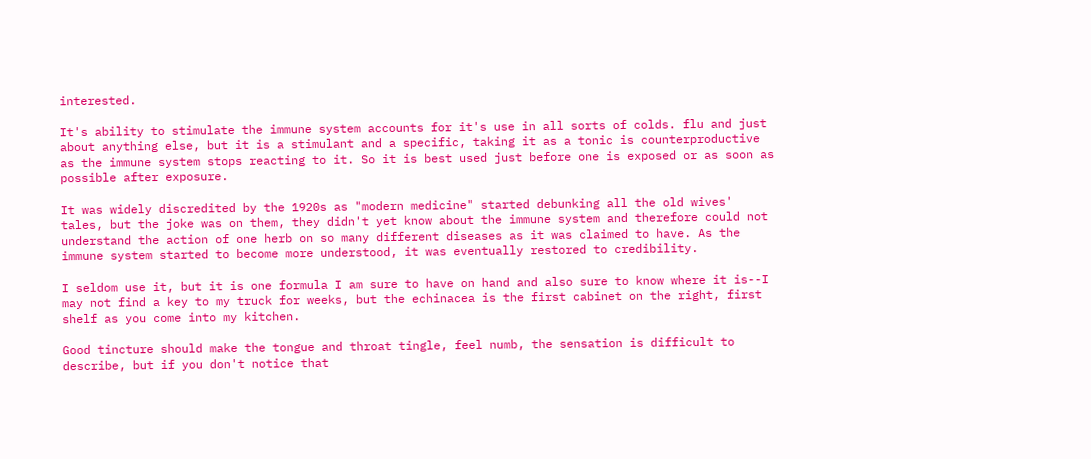interested.

It's ability to stimulate the immune system accounts for it's use in all sorts of colds. flu and just about anything else, but it is a stimulant and a specific, taking it as a tonic is counterproductive as the immune system stops reacting to it. So it is best used just before one is exposed or as soon as possible after exposure.

It was widely discredited by the 1920s as "modern medicine" started debunking all the old wives' tales, but the joke was on them, they didn't yet know about the immune system and therefore could not understand the action of one herb on so many different diseases as it was claimed to have. As the immune system started to become more understood, it was eventually restored to credibility.

I seldom use it, but it is one formula I am sure to have on hand and also sure to know where it is--I may not find a key to my truck for weeks, but the echinacea is the first cabinet on the right, first shelf as you come into my kitchen.

Good tincture should make the tongue and throat tingle, feel numb, the sensation is difficult to describe, but if you don't notice that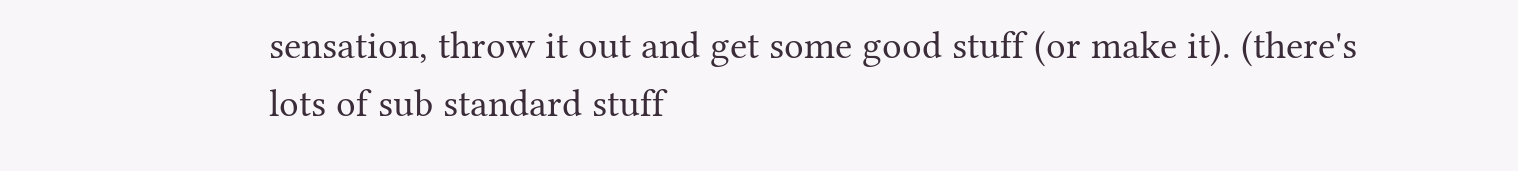sensation, throw it out and get some good stuff (or make it). (there's lots of sub standard stuff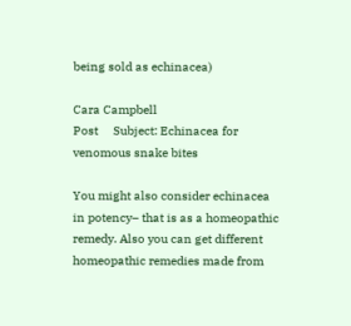being sold as echinacea)

Cara Campbell
Post     Subject: Echinacea for venomous snake bites

You might also consider echinacea in potency– that is as a homeopathic remedy. Also you can get different homeopathic remedies made from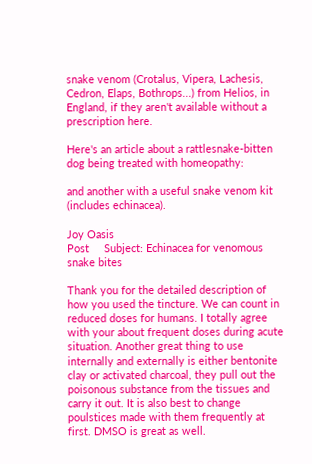snake venom (Crotalus, Vipera, Lachesis, Cedron, Elaps, Bothrops...) from Helios, in England, if they aren't available without a prescription here.

Here's an article about a rattlesnake-bitten dog being treated with homeopathy:

and another with a useful snake venom kit (includes echinacea).

Joy Oasis
Post     Subject: Echinacea for venomous snake bites

Thank you for the detailed description of how you used the tincture. We can count in reduced doses for humans. I totally agree with your about frequent doses during acute situation. Another great thing to use internally and externally is either bentonite clay or activated charcoal, they pull out the poisonous substance from the tissues and carry it out. It is also best to change poulstices made with them frequently at first. DMSO is great as well.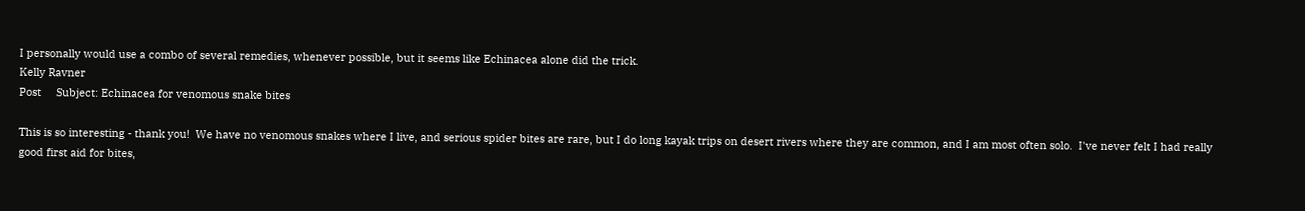I personally would use a combo of several remedies, whenever possible, but it seems like Echinacea alone did the trick.
Kelly Ravner
Post     Subject: Echinacea for venomous snake bites

This is so interesting - thank you!  We have no venomous snakes where I live, and serious spider bites are rare, but I do long kayak trips on desert rivers where they are common, and I am most often solo.  I've never felt I had really good first aid for bites,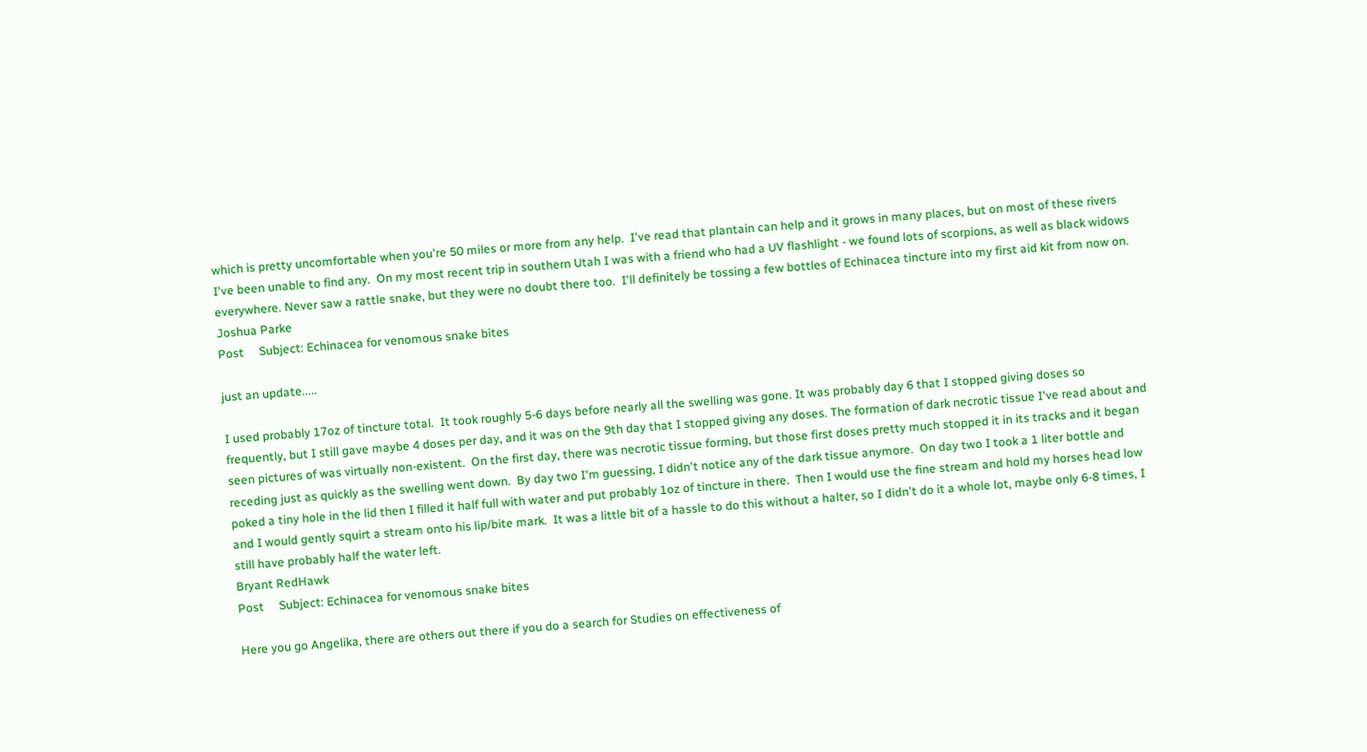which is pretty uncomfortable when you're 50 miles or more from any help.  I've read that plantain can help and it grows in many places, but on most of these rivers I've been unable to find any.  On my most recent trip in southern Utah I was with a friend who had a UV flashlight - we found lots of scorpions, as well as black widows everywhere. Never saw a rattle snake, but they were no doubt there too.  I'll definitely be tossing a few bottles of Echinacea tincture into my first aid kit from now on.
Joshua Parke
Post     Subject: Echinacea for venomous snake bites

just an update.....

I used probably 17oz of tincture total.  It took roughly 5-6 days before nearly all the swelling was gone. It was probably day 6 that I stopped giving doses so frequently, but I still gave maybe 4 doses per day, and it was on the 9th day that I stopped giving any doses. The formation of dark necrotic tissue I've read about and seen pictures of was virtually non-existent.  On the first day, there was necrotic tissue forming, but those first doses pretty much stopped it in its tracks and it began receding just as quickly as the swelling went down.  By day two I'm guessing, I didn't notice any of the dark tissue anymore.  On day two I took a 1 liter bottle and poked a tiny hole in the lid then I filled it half full with water and put probably 1oz of tincture in there.  Then I would use the fine stream and hold my horses head low and I would gently squirt a stream onto his lip/bite mark.  It was a little bit of a hassle to do this without a halter, so I didn't do it a whole lot, maybe only 6-8 times, I still have probably half the water left.
Bryant RedHawk
Post     Subject: Echinacea for venomous snake bites

Here you go Angelika, there are others out there if you do a search for Studies on effectiveness of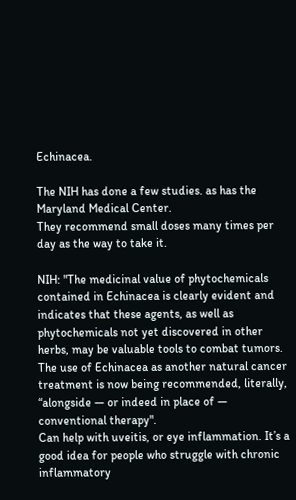Echinacea.

The NIH has done a few studies. as has the Maryland Medical Center.
They recommend small doses many times per day as the way to take it.

NIH: "The medicinal value of phytochemicals contained in Echinacea is clearly evident and indicates that these agents, as well as phytochemicals not yet discovered in other herbs, may be valuable tools to combat tumors.
The use of Echinacea as another natural cancer treatment is now being recommended, literally, “alongside — or indeed in place of — conventional therapy".
Can help with uveitis, or eye inflammation. It’s a good idea for people who struggle with chronic inflammatory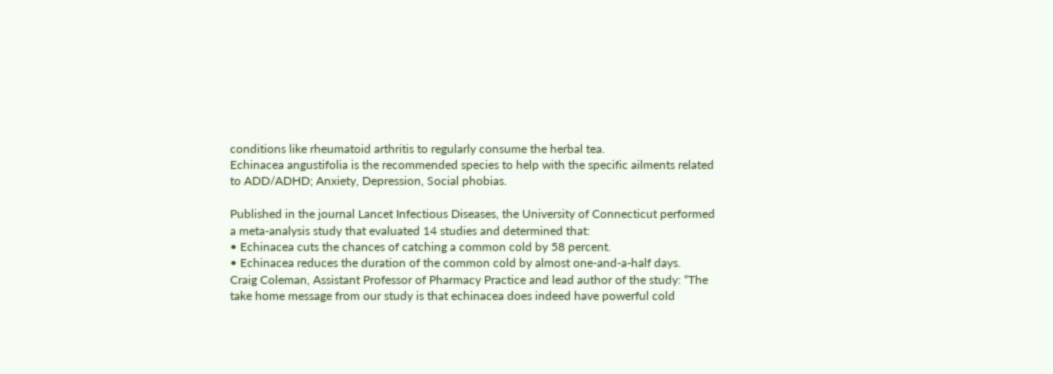conditions like rheumatoid arthritis to regularly consume the herbal tea.
Echinacea angustifolia is the recommended species to help with the specific ailments related to ADD/ADHD; Anxiety, Depression, Social phobias.

Published in the journal Lancet Infectious Diseases, the University of Connecticut performed a meta-analysis study that evaluated 14 studies and determined that:
• Echinacea cuts the chances of catching a common cold by 58 percent.
• Echinacea reduces the duration of the common cold by almost one-and-a-half days.
Craig Coleman, Assistant Professor of Pharmacy Practice and lead author of the study: “The take home message from our study is that echinacea does indeed have powerful cold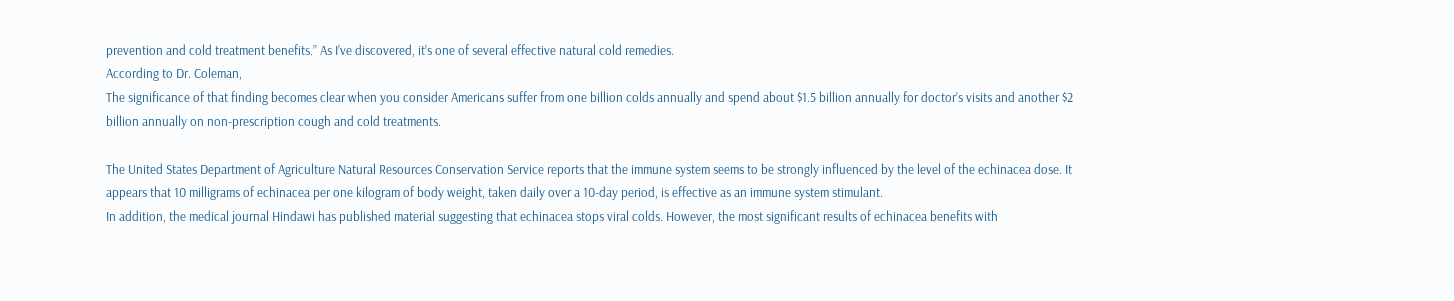prevention and cold treatment benefits.” As I’ve discovered, it’s one of several effective natural cold remedies.
According to Dr. Coleman,
The significance of that finding becomes clear when you consider Americans suffer from one billion colds annually and spend about $1.5 billion annually for doctor’s visits and another $2 billion annually on non-prescription cough and cold treatments.

The United States Department of Agriculture Natural Resources Conservation Service reports that the immune system seems to be strongly influenced by the level of the echinacea dose. It appears that 10 milligrams of echinacea per one kilogram of body weight, taken daily over a 10-day period, is effective as an immune system stimulant.
In addition, the medical journal Hindawi has published material suggesting that echinacea stops viral colds. However, the most significant results of echinacea benefits with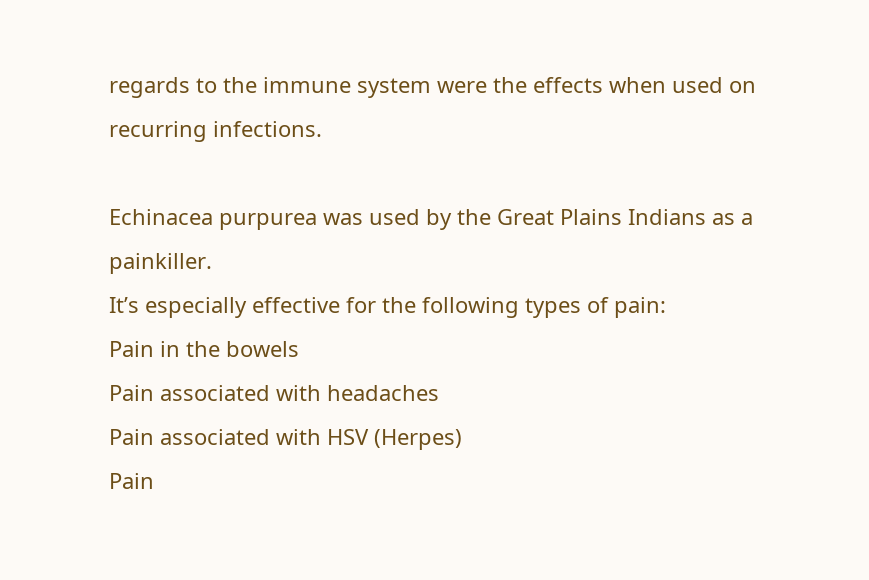regards to the immune system were the effects when used on recurring infections.

Echinacea purpurea was used by the Great Plains Indians as a painkiller.
It’s especially effective for the following types of pain:
Pain in the bowels
Pain associated with headaches
Pain associated with HSV (Herpes)
Pain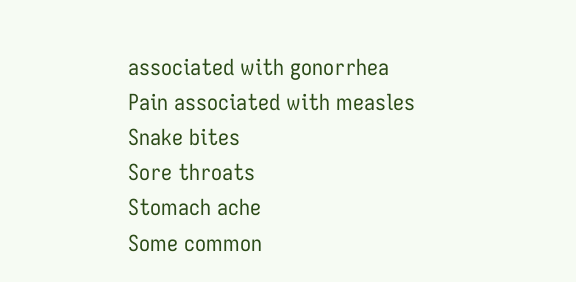associated with gonorrhea
Pain associated with measles
Snake bites
Sore throats
Stomach ache
Some common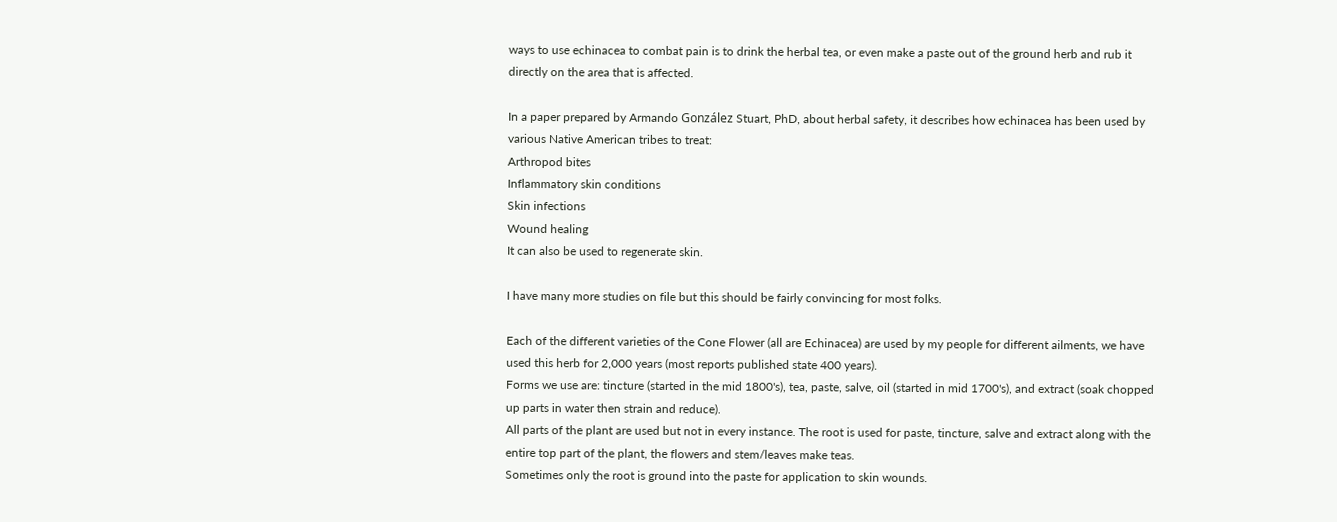ways to use echinacea to combat pain is to drink the herbal tea, or even make a paste out of the ground herb and rub it directly on the area that is affected.

In a paper prepared by Armando González Stuart, PhD, about herbal safety, it describes how echinacea has been used by various Native American tribes to treat:
Arthropod bites
Inflammatory skin conditions
Skin infections
Wound healing
It can also be used to regenerate skin.

I have many more studies on file but this should be fairly convincing for most folks.

Each of the different varieties of the Cone Flower (all are Echinacea) are used by my people for different ailments, we have used this herb for 2,000 years (most reports published state 400 years).
Forms we use are: tincture (started in the mid 1800's), tea, paste, salve, oil (started in mid 1700's), and extract (soak chopped up parts in water then strain and reduce).
All parts of the plant are used but not in every instance. The root is used for paste, tincture, salve and extract along with the entire top part of the plant, the flowers and stem/leaves make teas.
Sometimes only the root is ground into the paste for application to skin wounds.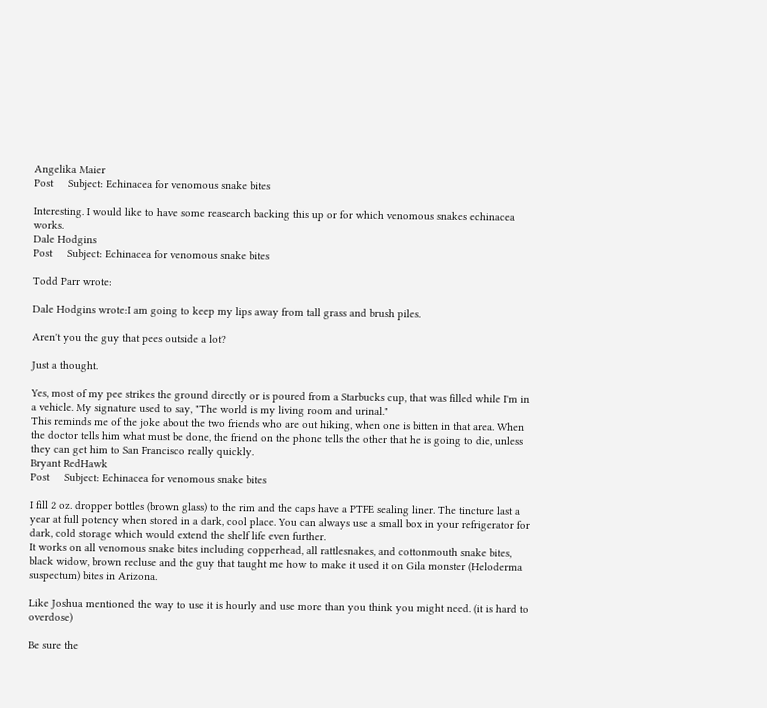Angelika Maier
Post     Subject: Echinacea for venomous snake bites

Interesting. I would like to have some reasearch backing this up or for which venomous snakes echinacea works.
Dale Hodgins
Post     Subject: Echinacea for venomous snake bites

Todd Parr wrote:

Dale Hodgins wrote:I am going to keep my lips away from tall grass and brush piles.

Aren't you the guy that pees outside a lot?

Just a thought.

Yes, most of my pee strikes the ground directly or is poured from a Starbucks cup, that was filled while I'm in a vehicle. My signature used to say, "The world is my living room and urinal."
This reminds me of the joke about the two friends who are out hiking, when one is bitten in that area. When the doctor tells him what must be done, the friend on the phone tells the other that he is going to die, unless they can get him to San Francisco really quickly.
Bryant RedHawk
Post     Subject: Echinacea for venomous snake bites

I fill 2 oz. dropper bottles (brown glass) to the rim and the caps have a PTFE sealing liner. The tincture last a year at full potency when stored in a dark, cool place. You can always use a small box in your refrigerator for dark, cold storage which would extend the shelf life even further.
It works on all venomous snake bites including copperhead, all rattlesnakes, and cottonmouth snake bites, black widow, brown recluse and the guy that taught me how to make it used it on Gila monster (Heloderma suspectum) bites in Arizona.

Like Joshua mentioned the way to use it is hourly and use more than you think you might need. (it is hard to overdose)

Be sure the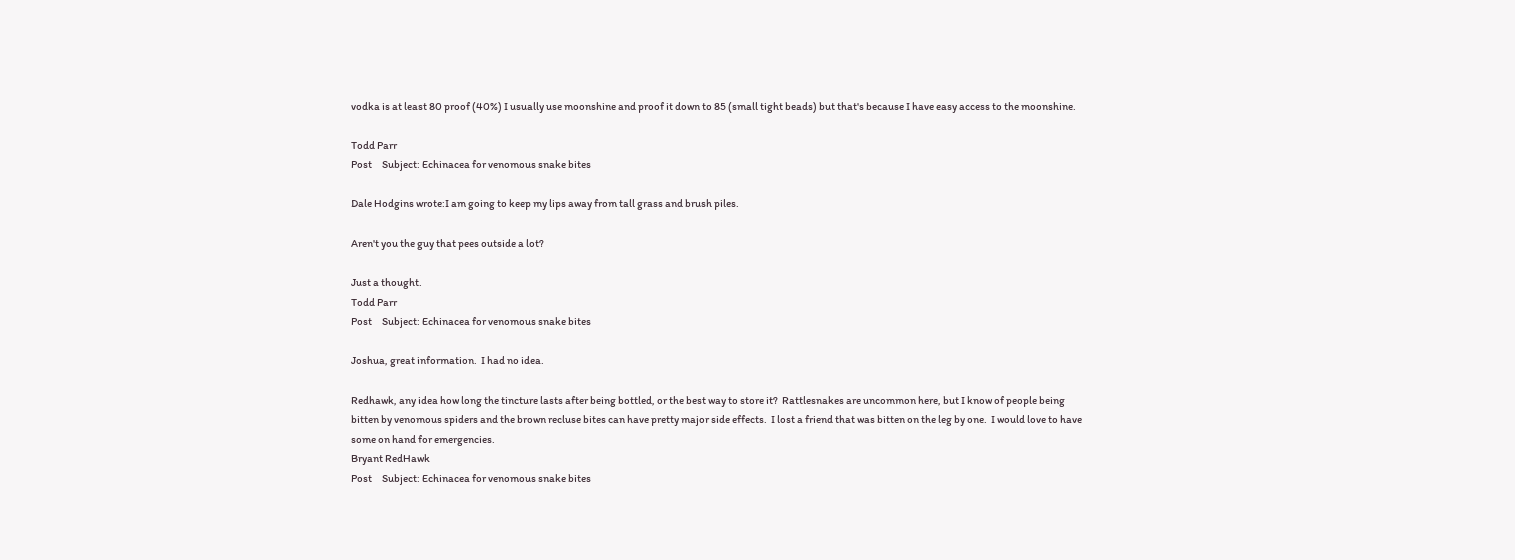vodka is at least 80 proof (40%) I usually use moonshine and proof it down to 85 (small tight beads) but that's because I have easy access to the moonshine.

Todd Parr
Post     Subject: Echinacea for venomous snake bites

Dale Hodgins wrote:I am going to keep my lips away from tall grass and brush piles.

Aren't you the guy that pees outside a lot?

Just a thought.
Todd Parr
Post     Subject: Echinacea for venomous snake bites

Joshua, great information.  I had no idea.

Redhawk, any idea how long the tincture lasts after being bottled, or the best way to store it?  Rattlesnakes are uncommon here, but I know of people being bitten by venomous spiders and the brown recluse bites can have pretty major side effects.  I lost a friend that was bitten on the leg by one.  I would love to have some on hand for emergencies.
Bryant RedHawk
Post     Subject: Echinacea for venomous snake bites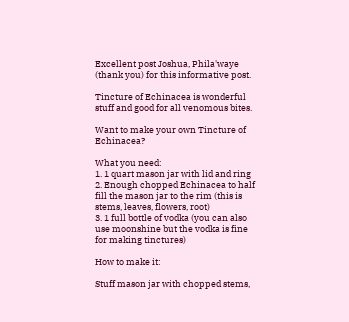Excellent post Joshua, Phila'waye (thank you) for this informative post.

Tincture of Echinacea is wonderful stuff and good for all venomous bites.

Want to make your own Tincture of Echinacea?

What you need:
1. 1 quart mason jar with lid and ring
2. Enough chopped Echinacea to half fill the mason jar to the rim (this is stems, leaves, flowers, root)
3. 1 full bottle of vodka (you can also use moonshine but the vodka is fine for making tinctures)

How to make it:

Stuff mason jar with chopped stems,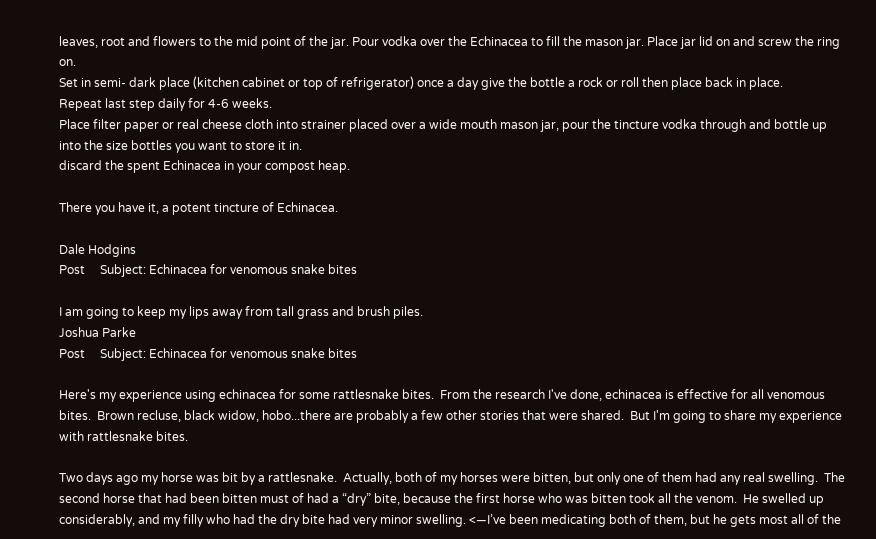leaves, root and flowers to the mid point of the jar. Pour vodka over the Echinacea to fill the mason jar. Place jar lid on and screw the ring on.
Set in semi- dark place (kitchen cabinet or top of refrigerator) once a day give the bottle a rock or roll then place back in place.
Repeat last step daily for 4-6 weeks.
Place filter paper or real cheese cloth into strainer placed over a wide mouth mason jar, pour the tincture vodka through and bottle up into the size bottles you want to store it in.
discard the spent Echinacea in your compost heap.

There you have it, a potent tincture of Echinacea.

Dale Hodgins
Post     Subject: Echinacea for venomous snake bites

I am going to keep my lips away from tall grass and brush piles.
Joshua Parke
Post     Subject: Echinacea for venomous snake bites

Here's my experience using echinacea for some rattlesnake bites.  From the research I've done, echinacea is effective for all venomous bites.  Brown recluse, black widow, hobo...there are probably a few other stories that were shared.  But I'm going to share my experience with rattlesnake bites.

Two days ago my horse was bit by a rattlesnake.  Actually, both of my horses were bitten, but only one of them had any real swelling.  The second horse that had been bitten must of had a “dry” bite, because the first horse who was bitten took all the venom.  He swelled up considerably, and my filly who had the dry bite had very minor swelling. <—I’ve been medicating both of them, but he gets most all of the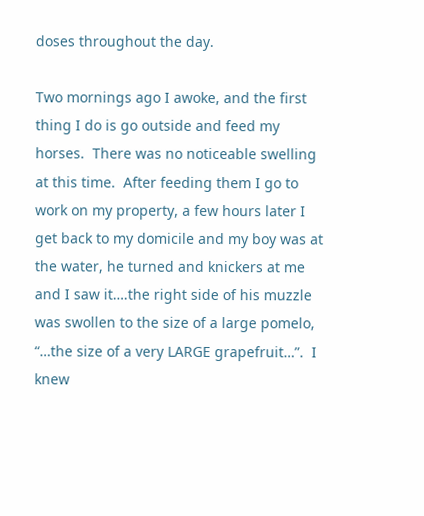doses throughout the day.

Two mornings ago I awoke, and the first thing I do is go outside and feed my horses.  There was no noticeable swelling at this time.  After feeding them I go to work on my property, a few hours later I get back to my domicile and my boy was at the water, he turned and knickers at me and I saw it….the right side of his muzzle was swollen to the size of a large pomelo, “…the size of a very LARGE grapefruit…”.  I knew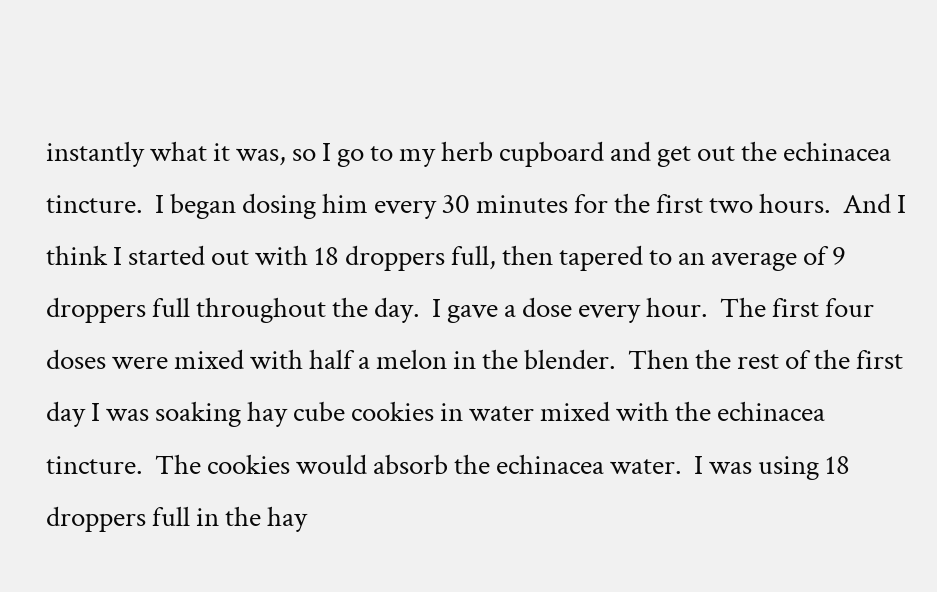instantly what it was, so I go to my herb cupboard and get out the echinacea tincture.  I began dosing him every 30 minutes for the first two hours.  And I think I started out with 18 droppers full, then tapered to an average of 9 droppers full throughout the day.  I gave a dose every hour.  The first four doses were mixed with half a melon in the blender.  Then the rest of the first day I was soaking hay cube cookies in water mixed with the echinacea tincture.  The cookies would absorb the echinacea water.  I was using 18 droppers full in the hay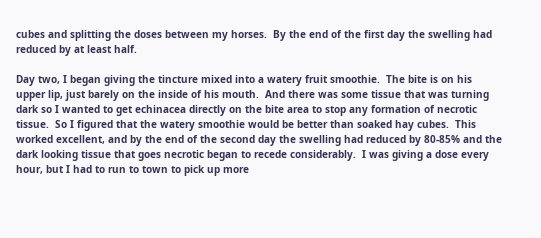cubes and splitting the doses between my horses.  By the end of the first day the swelling had reduced by at least half.

Day two, I began giving the tincture mixed into a watery fruit smoothie.  The bite is on his upper lip, just barely on the inside of his mouth.  And there was some tissue that was turning dark so I wanted to get echinacea directly on the bite area to stop any formation of necrotic tissue.  So I figured that the watery smoothie would be better than soaked hay cubes.  This worked excellent, and by the end of the second day the swelling had reduced by 80-85% and the dark looking tissue that goes necrotic began to recede considerably.  I was giving a dose every hour, but I had to run to town to pick up more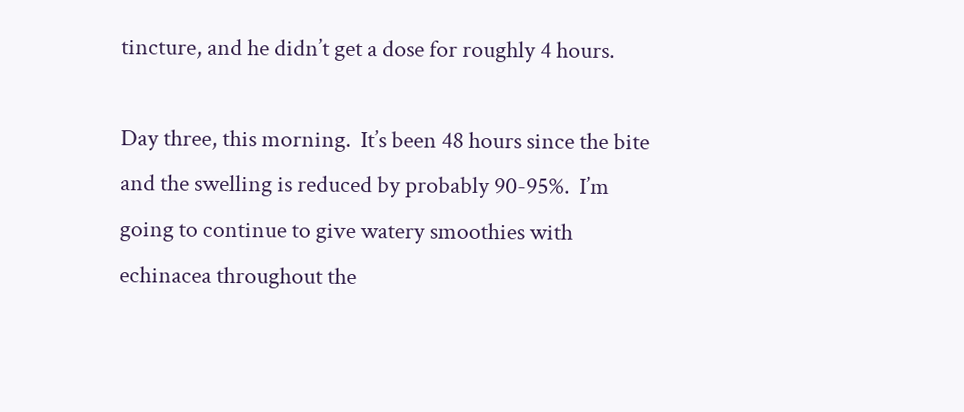tincture, and he didn’t get a dose for roughly 4 hours.

Day three, this morning.  It’s been 48 hours since the bite and the swelling is reduced by probably 90-95%.  I’m going to continue to give watery smoothies with echinacea throughout the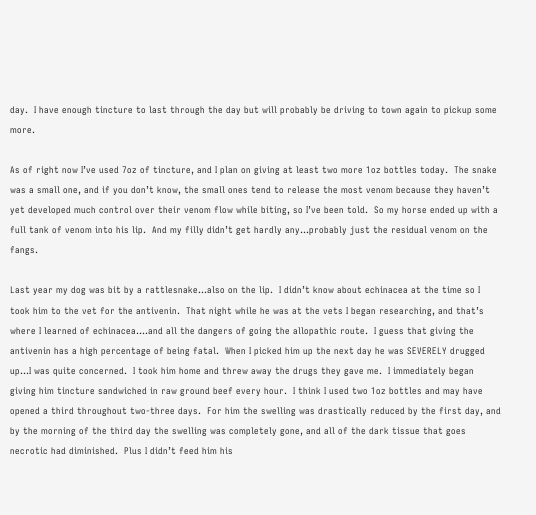day.  I have enough tincture to last through the day but will probably be driving to town again to pickup some more.

As of right now I’ve used 7oz of tincture, and I plan on giving at least two more 1oz bottles today.  The snake was a small one, and if you don’t know, the small ones tend to release the most venom because they haven’t yet developed much control over their venom flow while biting, so I’ve been told.  So my horse ended up with a full tank of venom into his lip.  And my filly didn’t get hardly any...probably just the residual venom on the fangs.

Last year my dog was bit by a rattlesnake…also on the lip.  I didn’t know about echinacea at the time so I took him to the vet for the antivenin.  That night while he was at the vets I began researching, and that’s where I learned of echinacea….and all the dangers of going the allopathic route.  I guess that giving the antivenin has a high percentage of being fatal.  When I picked him up the next day he was SEVERELY drugged up…I was quite concerned.  I took him home and threw away the drugs they gave me.  I immediately began giving him tincture sandwiched in raw ground beef every hour.  I think I used two 1oz bottles and may have opened a third throughout two-three days.  For him the swelling was drastically reduced by the first day, and by the morning of the third day the swelling was completely gone, and all of the dark tissue that goes necrotic had diminished.  Plus I didn’t feed him his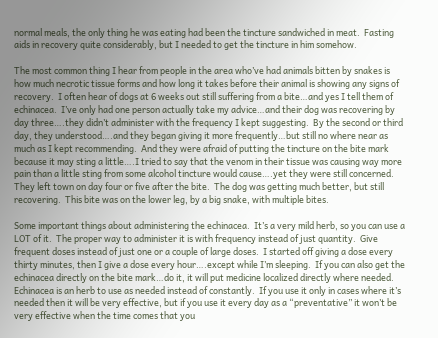normal meals, the only thing he was eating had been the tincture sandwiched in meat.  Fasting aids in recovery quite considerably, but I needed to get the tincture in him somehow.

The most common thing I hear from people in the area who’ve had animals bitten by snakes is how much necrotic tissue forms and how long it takes before their animal is showing any signs of recovery.  I often hear of dogs at 6 weeks out still suffering from a bite…and yes I tell them of echinacea.  I’ve only had one person actually take my advice…and their dog was recovering by day three….they didn’t administer with the frequency I kept suggesting.  By the second or third day, they understood….and they began giving it more frequently…but still no where near as much as I kept recommending.  And they were afraid of putting the tincture on the bite mark because it may sting a little….I tried to say that the venom in their tissue was causing way more pain than a little sting from some alcohol tincture would cause….yet they were still concerned.  They left town on day four or five after the bite.  The dog was getting much better, but still recovering.  This bite was on the lower leg, by a big snake, with multiple bites.

Some important things about administering the echinacea.  It’s a very mild herb, so you can use a LOT of it.  The proper way to administer it is with frequency instead of just quantity.  Give frequent doses instead of just one or a couple of large doses.  I started off giving a dose every thirty minutes, then I give a dose every hour….except while I’m sleeping.  If you can also get the echinacea directly on the bite mark…do it, it will put medicine localized directly where needed.  Echinacea is an herb to use as needed instead of constantly.  If you use it only in cases where it’s needed then it will be very effective, but if you use it every day as a “preventative” it won’t be very effective when the time comes that you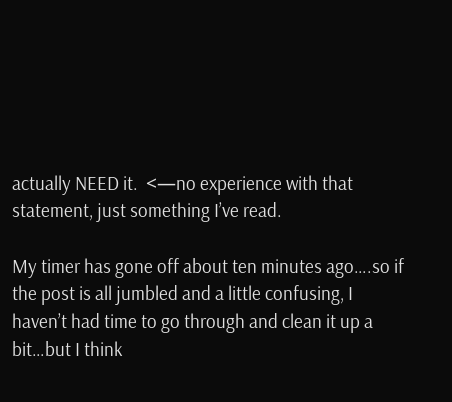actually NEED it.  <—no experience with that statement, just something I’ve read.

My timer has gone off about ten minutes ago….so if the post is all jumbled and a little confusing, I haven’t had time to go through and clean it up a bit…but I think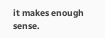it makes enough sense.